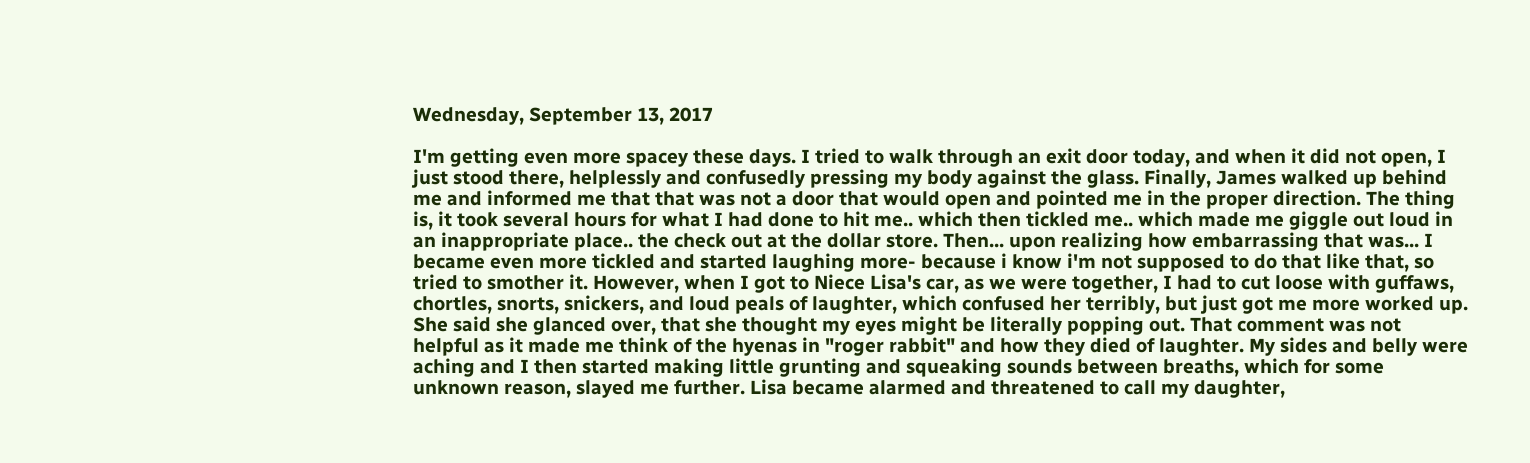Wednesday, September 13, 2017

I'm getting even more spacey these days. I tried to walk through an exit door today, and when it did not open, I just stood there, helplessly and confusedly pressing my body against the glass. Finally, James walked up behind me and informed me that that was not a door that would open and pointed me in the proper direction. The thing is, it took several hours for what I had done to hit me.. which then tickled me.. which made me giggle out loud in an inappropriate place.. the check out at the dollar store. Then... upon realizing how embarrassing that was... I became even more tickled and started laughing more- because i know i'm not supposed to do that like that, so tried to smother it. However, when I got to Niece Lisa's car, as we were together, I had to cut loose with guffaws, chortles, snorts, snickers, and loud peals of laughter, which confused her terribly, but just got me more worked up. She said she glanced over, that she thought my eyes might be literally popping out. That comment was not helpful as it made me think of the hyenas in "roger rabbit" and how they died of laughter. My sides and belly were aching and I then started making little grunting and squeaking sounds between breaths, which for some unknown reason, slayed me further. Lisa became alarmed and threatened to call my daughter,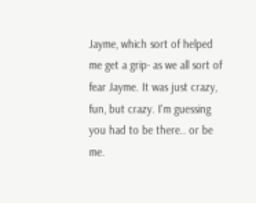Jayme, which sort of helped me get a grip- as we all sort of fear Jayme. It was just crazy, fun, but crazy. I'm guessing you had to be there.. or be me.